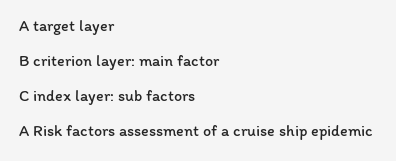A target layer

B criterion layer: main factor

C index layer: sub factors

A Risk factors assessment of a cruise ship epidemic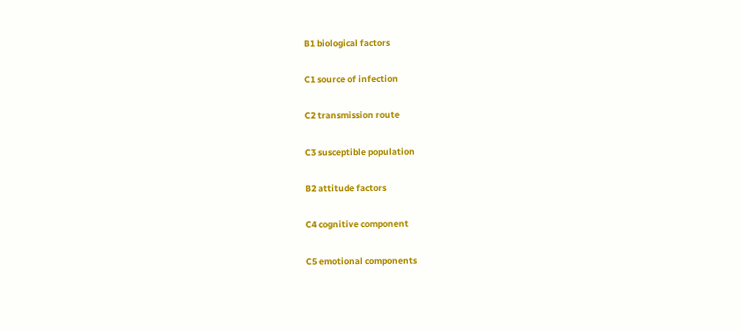B1 biological factors

C1 source of infection

C2 transmission route

C3 susceptible population

B2 attitude factors

C4 cognitive component

C5 emotional components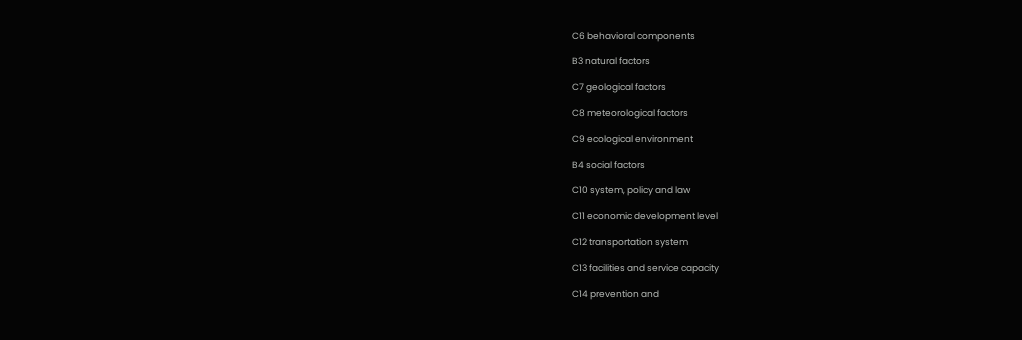C6 behavioral components

B3 natural factors

C7 geological factors

C8 meteorological factors

C9 ecological environment

B4 social factors

C10 system, policy and law

C11 economic development level

C12 transportation system

C13 facilities and service capacity

C14 prevention and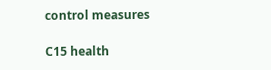control measures

C15 health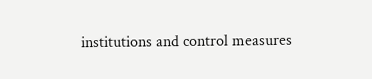institutions and control measures